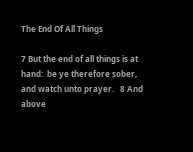The End Of All Things

7 But the end of all things is at hand:  be ye therefore sober, and watch unto prayer.   8 And above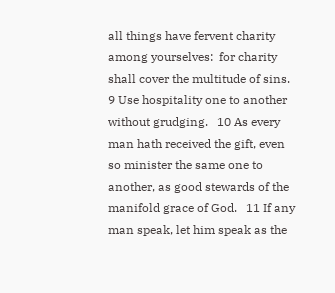all things have fervent charity among yourselves:  for charity shall cover the multitude of sins.   9 Use hospitality one to another without grudging.   10 As every man hath received the gift, even so minister the same one to another, as good stewards of the manifold grace of God.   11 If any man speak, let him speak as the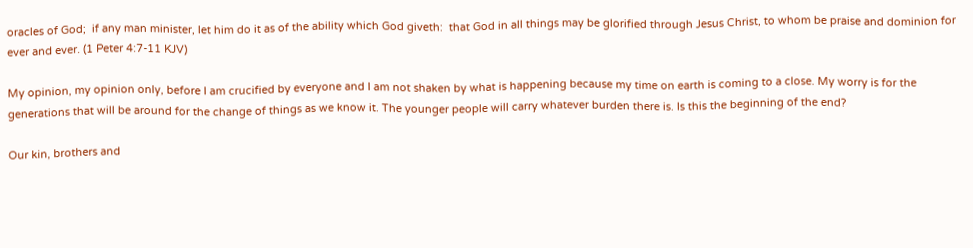oracles of God;  if any man minister, let him do it as of the ability which God giveth:  that God in all things may be glorified through Jesus Christ, to whom be praise and dominion for ever and ever. (1 Peter 4:7-11 KJV)

My opinion, my opinion only, before I am crucified by everyone and I am not shaken by what is happening because my time on earth is coming to a close. My worry is for the generations that will be around for the change of things as we know it. The younger people will carry whatever burden there is. Is this the beginning of the end?

Our kin, brothers and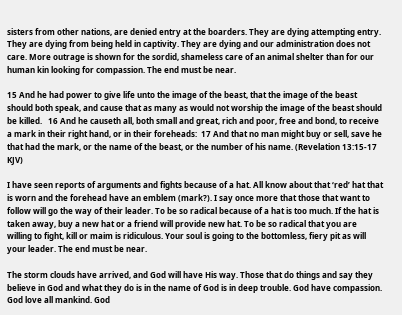sisters from other nations, are denied entry at the boarders. They are dying attempting entry. They are dying from being held in captivity. They are dying and our administration does not care. More outrage is shown for the sordid, shameless care of an animal shelter than for our human kin looking for compassion. The end must be near.

15 And he had power to give life unto the image of the beast, that the image of the beast should both speak, and cause that as many as would not worship the image of the beast should be killed.   16 And he causeth all, both small and great, rich and poor, free and bond, to receive a mark in their right hand, or in their foreheads:  17 And that no man might buy or sell, save he that had the mark, or the name of the beast, or the number of his name. (Revelation 13:15-17 KJV)

I have seen reports of arguments and fights because of a hat. All know about that ‘red’ hat that is worn and the forehead have an emblem (mark?). I say once more that those that want to follow will go the way of their leader. To be so radical because of a hat is too much. If the hat is taken away, buy a new hat or a friend will provide new hat. To be so radical that you are willing to fight, kill or maim is ridiculous. Your soul is going to the bottomless, fiery pit as will your leader. The end must be near.

The storm clouds have arrived, and God will have His way. Those that do things and say they believe in God and what they do is in the name of God is in deep trouble. God have compassion. God love all mankind. God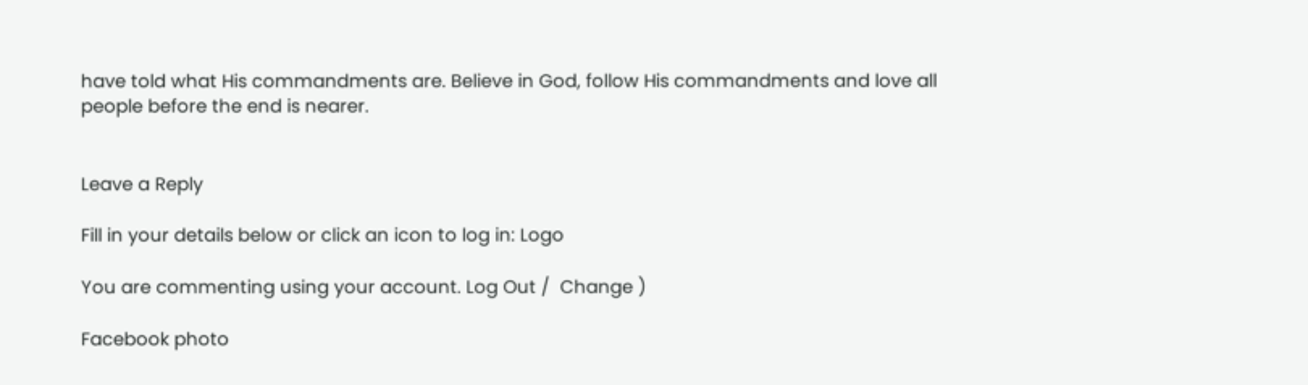have told what His commandments are. Believe in God, follow His commandments and love all people before the end is nearer.


Leave a Reply

Fill in your details below or click an icon to log in: Logo

You are commenting using your account. Log Out /  Change )

Facebook photo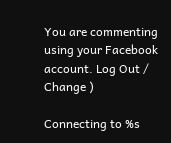You are commenting using your Facebook account. Log Out /  Change )

Connecting to %s